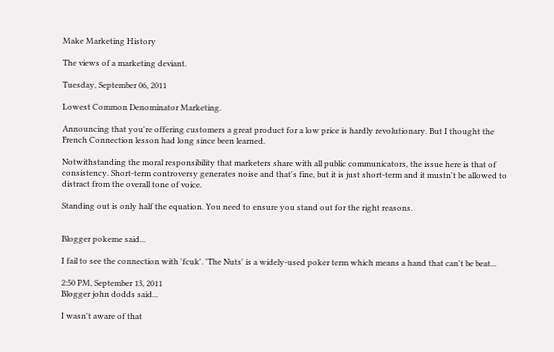Make Marketing History

The views of a marketing deviant.

Tuesday, September 06, 2011

Lowest Common Denominator Marketing.

Announcing that you're offering customers a great product for a low price is hardly revolutionary. But I thought the French Connection lesson had long since been learned.

Notwithstanding the moral responsibility that marketers share with all public communicators, the issue here is that of consistency. Short-term controversy generates noise and that's fine, but it is just short-term and it mustn't be allowed to distract from the overall tone of voice.

Standing out is only half the equation. You need to ensure you stand out for the right reasons.


Blogger pokeme said...

I fail to see the connection with 'fcuk'. 'The Nuts' is a widely-used poker term which means a hand that can't be beat...

2:50 PM, September 13, 2011
Blogger john dodds said...

I wasn't aware of that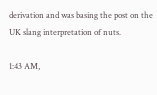derivation and was basing the post on the UK slang interpretation of nuts.

1:43 AM,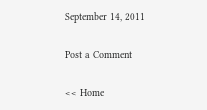September 14, 2011

Post a Comment

<< Home